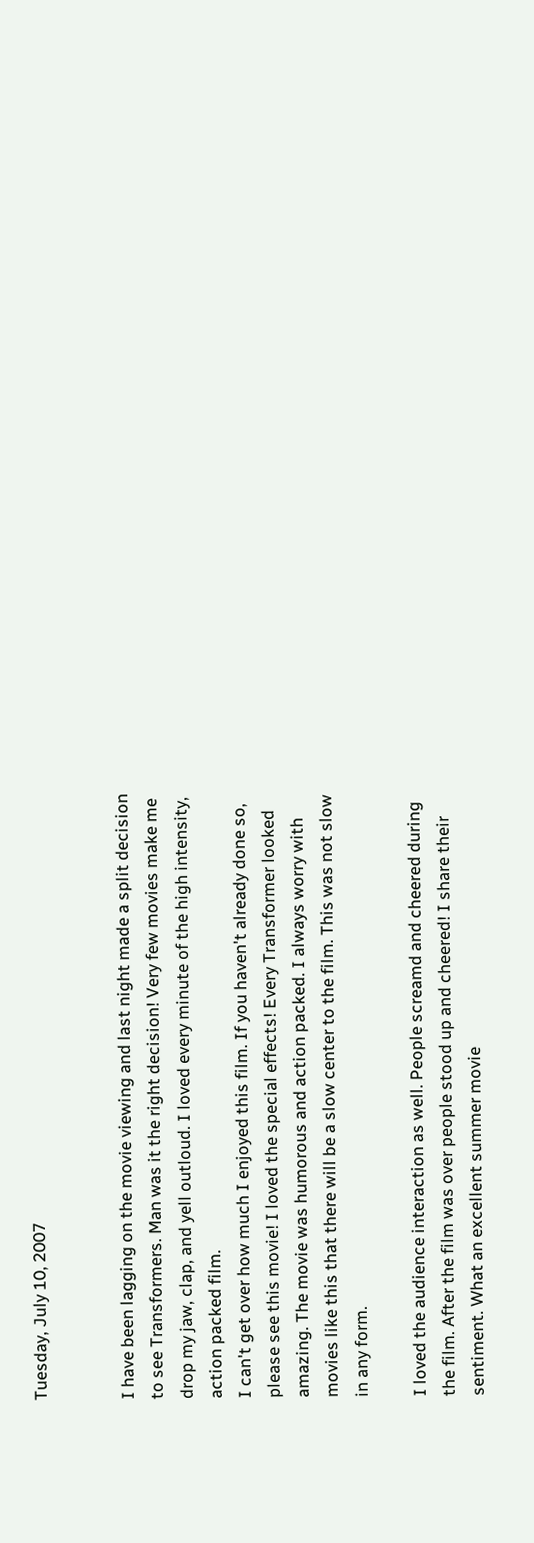Tuesday, July 10, 2007


I have been lagging on the movie viewing and last night made a split decision to see Transformers. Man was it the right decision! Very few movies make me drop my jaw, clap, and yell outloud. I loved every minute of the high intensity, action packed film.
I can't get over how much I enjoyed this film. If you haven't already done so, please see this movie! I loved the special effects! Every Transformer looked amazing. The movie was humorous and action packed. I always worry with movies like this that there will be a slow center to the film. This was not slow in any form.

I loved the audience interaction as well. People screamd and cheered during the film. After the film was over people stood up and cheered! I share their sentiment. What an excellent summer movie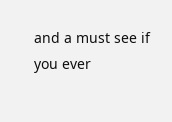and a must see if you ever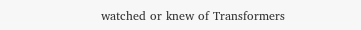watched or knew of Transformers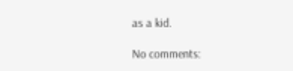as a kid.

No comments: